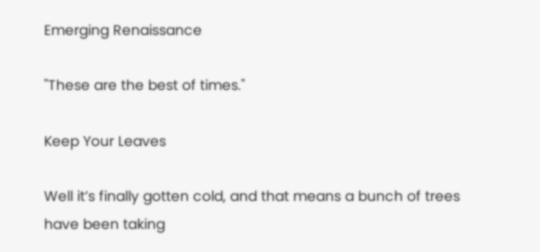Emerging Renaissance

"These are the best of times."

Keep Your Leaves

Well it’s finally gotten cold, and that means a bunch of trees have been taking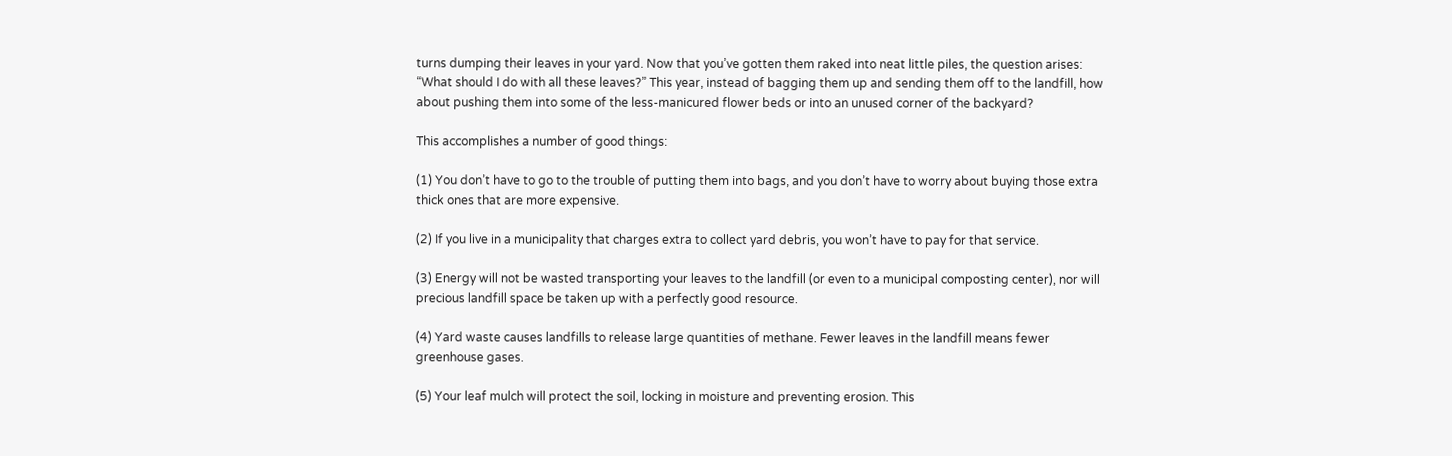turns dumping their leaves in your yard. Now that you’ve gotten them raked into neat little piles, the question arises: “What should I do with all these leaves?” This year, instead of bagging them up and sending them off to the landfill, how about pushing them into some of the less-manicured flower beds or into an unused corner of the backyard?

This accomplishes a number of good things:

(1) You don’t have to go to the trouble of putting them into bags, and you don’t have to worry about buying those extra thick ones that are more expensive.

(2) If you live in a municipality that charges extra to collect yard debris, you won’t have to pay for that service.

(3) Energy will not be wasted transporting your leaves to the landfill (or even to a municipal composting center), nor will precious landfill space be taken up with a perfectly good resource.

(4) Yard waste causes landfills to release large quantities of methane. Fewer leaves in the landfill means fewer greenhouse gases.

(5) Your leaf mulch will protect the soil, locking in moisture and preventing erosion. This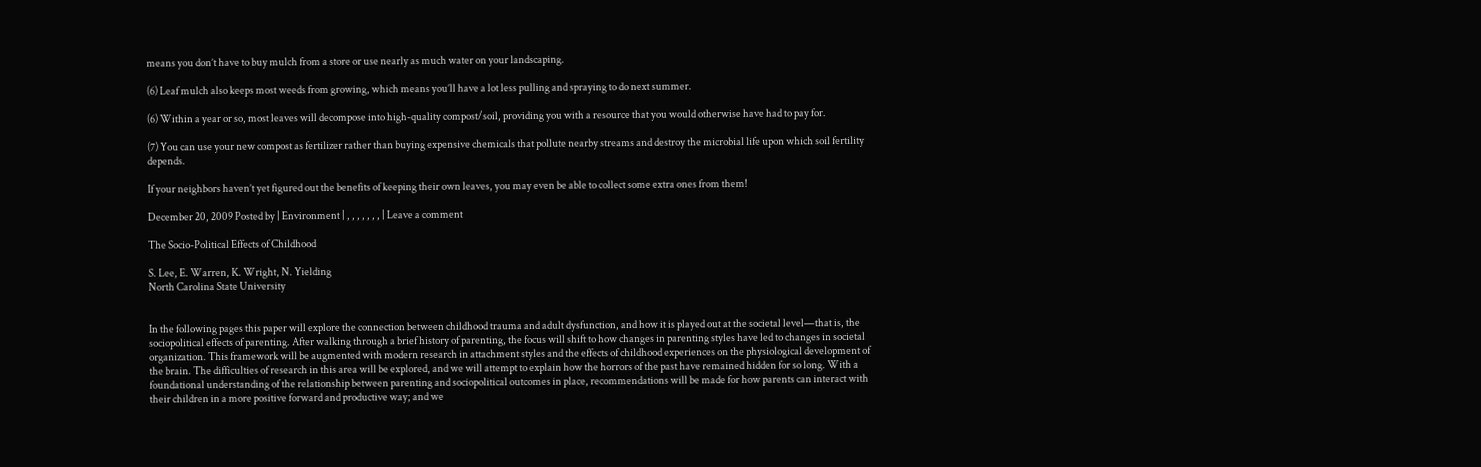means you don’t have to buy mulch from a store or use nearly as much water on your landscaping.

(6) Leaf mulch also keeps most weeds from growing, which means you’ll have a lot less pulling and spraying to do next summer.

(6) Within a year or so, most leaves will decompose into high-quality compost/soil, providing you with a resource that you would otherwise have had to pay for.

(7) You can use your new compost as fertilizer rather than buying expensive chemicals that pollute nearby streams and destroy the microbial life upon which soil fertility depends.

If your neighbors haven’t yet figured out the benefits of keeping their own leaves, you may even be able to collect some extra ones from them!

December 20, 2009 Posted by | Environment | , , , , , , , | Leave a comment

The Socio-Political Effects of Childhood

S. Lee, E. Warren, K. Wright, N. Yielding
North Carolina State University


In the following pages this paper will explore the connection between childhood trauma and adult dysfunction, and how it is played out at the societal level—that is, the sociopolitical effects of parenting. After walking through a brief history of parenting, the focus will shift to how changes in parenting styles have led to changes in societal organization. This framework will be augmented with modern research in attachment styles and the effects of childhood experiences on the physiological development of the brain. The difficulties of research in this area will be explored, and we will attempt to explain how the horrors of the past have remained hidden for so long. With a foundational understanding of the relationship between parenting and sociopolitical outcomes in place, recommendations will be made for how parents can interact with their children in a more positive forward and productive way; and we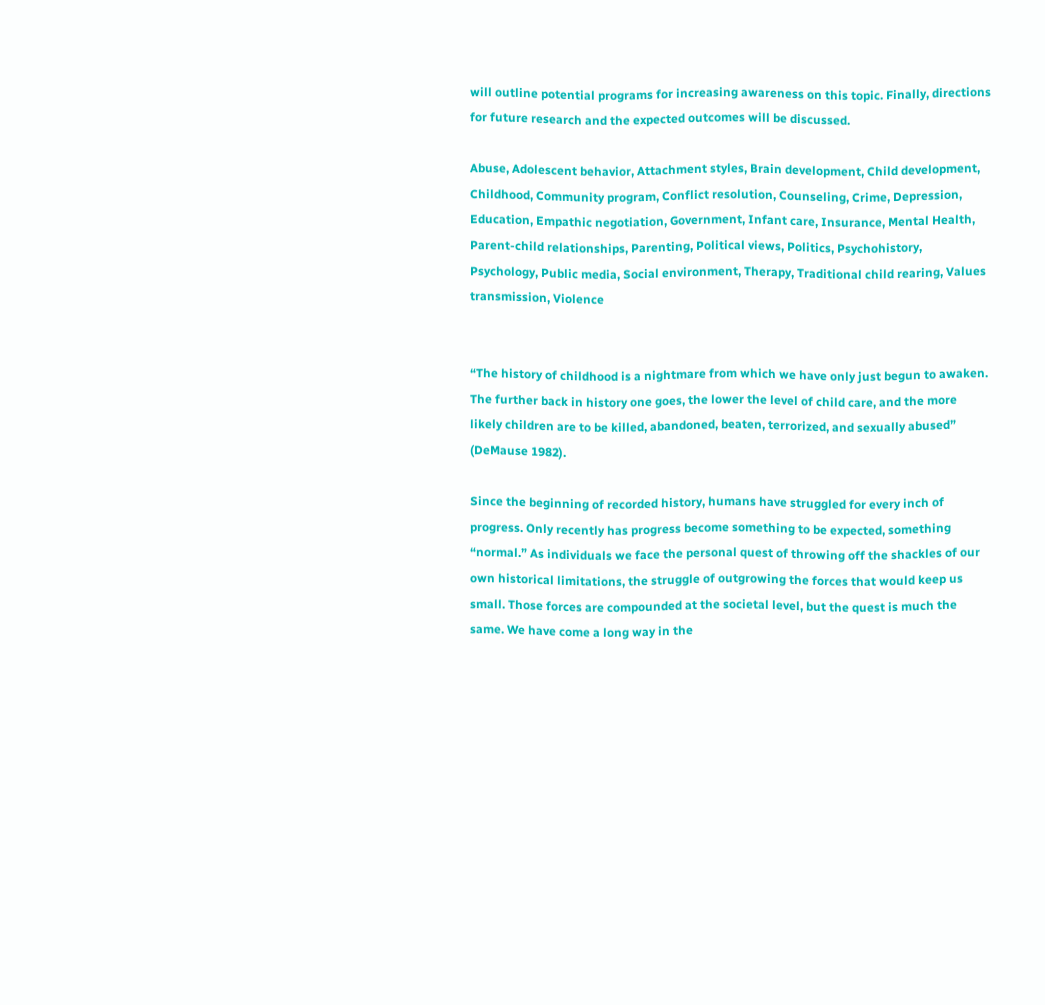will outline potential programs for increasing awareness on this topic. Finally, directions for future research and the expected outcomes will be discussed.

Abuse, Adolescent behavior, Attachment styles, Brain development, Child development, Childhood, Community program, Conflict resolution, Counseling, Crime, Depression, Education, Empathic negotiation, Government, Infant care, Insurance, Mental Health, Parent-child relationships, Parenting, Political views, Politics, Psychohistory, Psychology, Public media, Social environment, Therapy, Traditional child rearing, Values transmission, Violence


“The history of childhood is a nightmare from which we have only just begun to awaken. The further back in history one goes, the lower the level of child care, and the more likely children are to be killed, abandoned, beaten, terrorized, and sexually abused” (DeMause 1982).

Since the beginning of recorded history, humans have struggled for every inch of progress. Only recently has progress become something to be expected, something “normal.” As individuals we face the personal quest of throwing off the shackles of our own historical limitations, the struggle of outgrowing the forces that would keep us small. Those forces are compounded at the societal level, but the quest is much the same. We have come a long way in the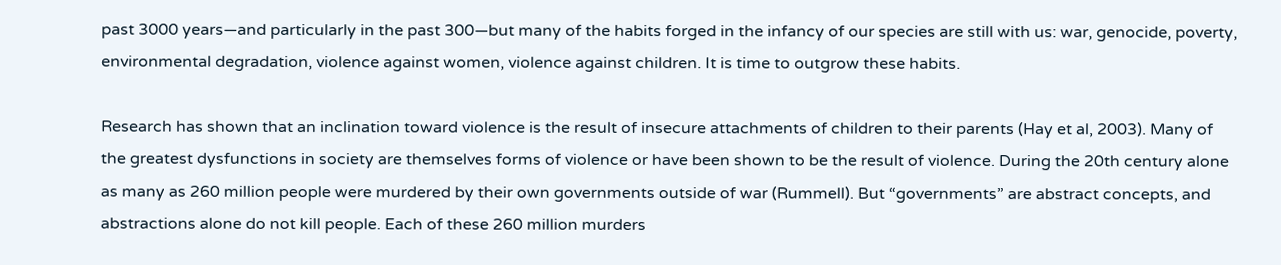past 3000 years—and particularly in the past 300—but many of the habits forged in the infancy of our species are still with us: war, genocide, poverty, environmental degradation, violence against women, violence against children. It is time to outgrow these habits.

Research has shown that an inclination toward violence is the result of insecure attachments of children to their parents (Hay et al, 2003). Many of the greatest dysfunctions in society are themselves forms of violence or have been shown to be the result of violence. During the 20th century alone as many as 260 million people were murdered by their own governments outside of war (Rummell). But “governments” are abstract concepts, and abstractions alone do not kill people. Each of these 260 million murders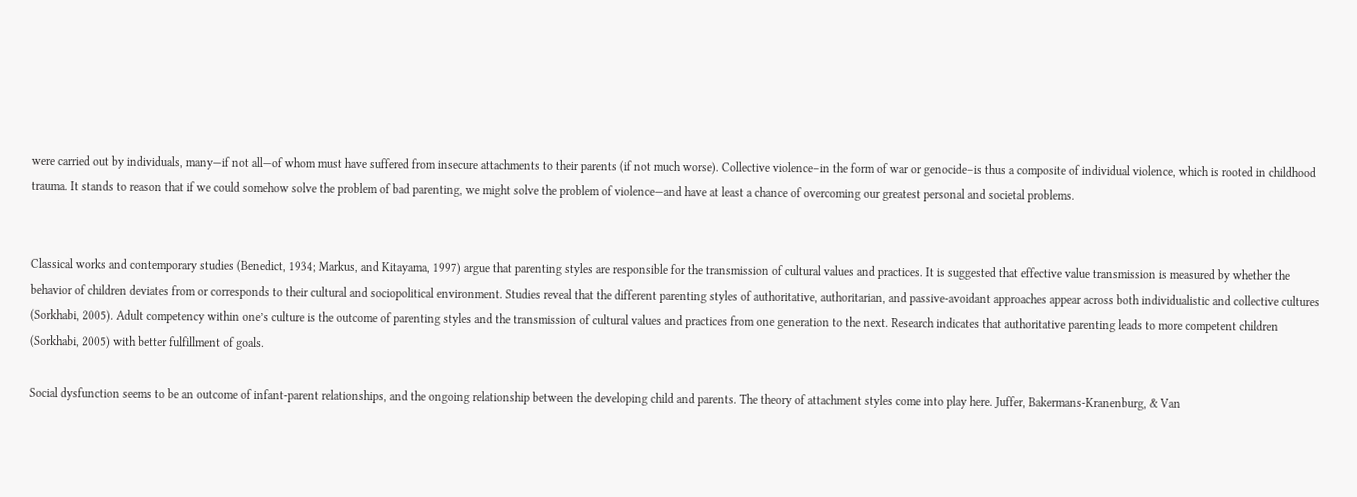were carried out by individuals, many—if not all—of whom must have suffered from insecure attachments to their parents (if not much worse). Collective violence–in the form of war or genocide–is thus a composite of individual violence, which is rooted in childhood trauma. It stands to reason that if we could somehow solve the problem of bad parenting, we might solve the problem of violence—and have at least a chance of overcoming our greatest personal and societal problems.


Classical works and contemporary studies (Benedict, 1934; Markus, and Kitayama, 1997) argue that parenting styles are responsible for the transmission of cultural values and practices. It is suggested that effective value transmission is measured by whether the behavior of children deviates from or corresponds to their cultural and sociopolitical environment. Studies reveal that the different parenting styles of authoritative, authoritarian, and passive-avoidant approaches appear across both individualistic and collective cultures (Sorkhabi, 2005). Adult competency within one’s culture is the outcome of parenting styles and the transmission of cultural values and practices from one generation to the next. Research indicates that authoritative parenting leads to more competent children (Sorkhabi, 2005) with better fulfillment of goals.

Social dysfunction seems to be an outcome of infant-parent relationships, and the ongoing relationship between the developing child and parents. The theory of attachment styles come into play here. Juffer, Bakermans-Kranenburg, & Van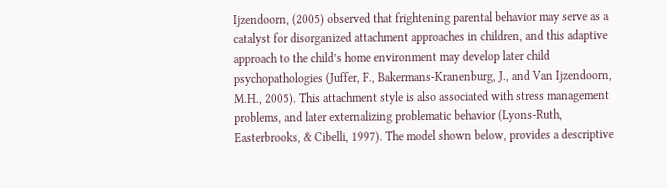Ijzendoorn, (2005) observed that frightening parental behavior may serve as a catalyst for disorganized attachment approaches in children, and this adaptive approach to the child’s home environment may develop later child psychopathologies (Juffer, F., Bakermans-Kranenburg, J., and Van Ijzendoorn, M.H., 2005). This attachment style is also associated with stress management problems, and later externalizing problematic behavior (Lyons-Ruth, Easterbrooks, & Cibelli, 1997). The model shown below, provides a descriptive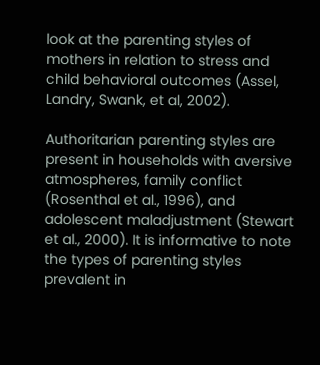look at the parenting styles of mothers in relation to stress and child behavioral outcomes (Assel, Landry, Swank, et al, 2002).

Authoritarian parenting styles are present in households with aversive atmospheres, family conflict (Rosenthal et al., 1996), and adolescent maladjustment (Stewart et al., 2000). It is informative to note the types of parenting styles prevalent in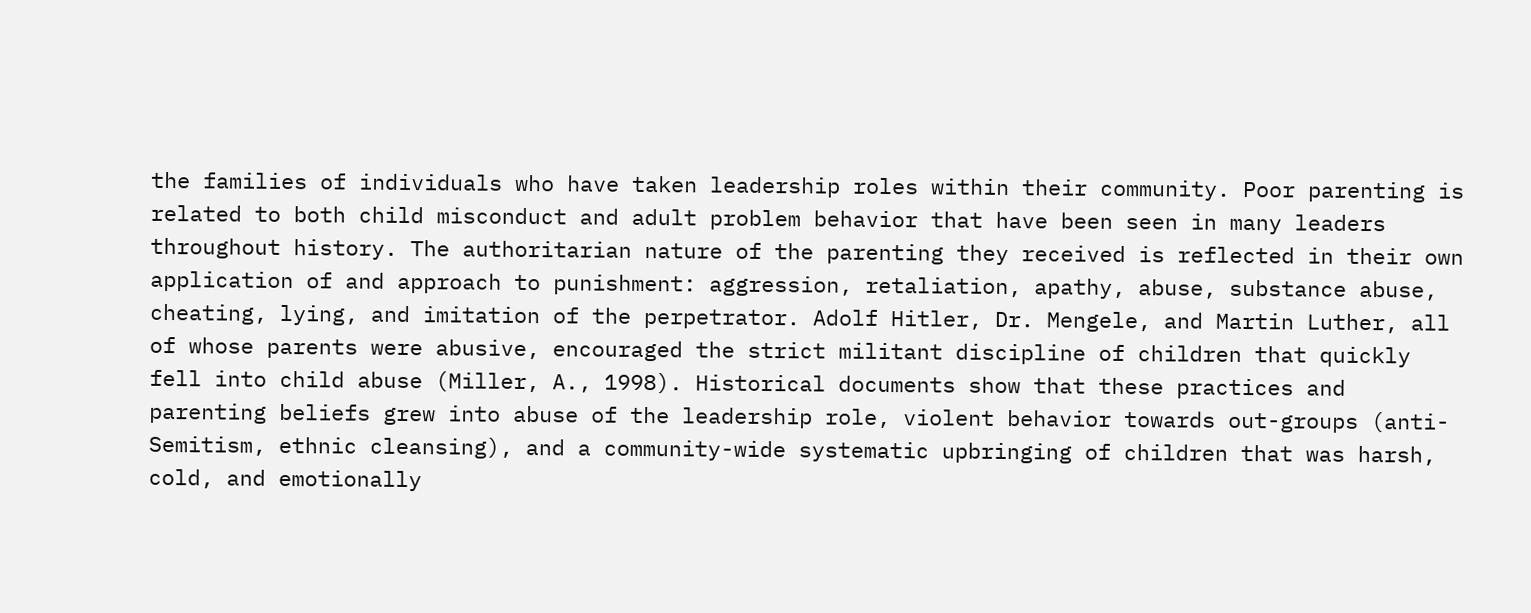the families of individuals who have taken leadership roles within their community. Poor parenting is related to both child misconduct and adult problem behavior that have been seen in many leaders throughout history. The authoritarian nature of the parenting they received is reflected in their own application of and approach to punishment: aggression, retaliation, apathy, abuse, substance abuse, cheating, lying, and imitation of the perpetrator. Adolf Hitler, Dr. Mengele, and Martin Luther, all of whose parents were abusive, encouraged the strict militant discipline of children that quickly fell into child abuse (Miller, A., 1998). Historical documents show that these practices and parenting beliefs grew into abuse of the leadership role, violent behavior towards out-groups (anti-Semitism, ethnic cleansing), and a community-wide systematic upbringing of children that was harsh, cold, and emotionally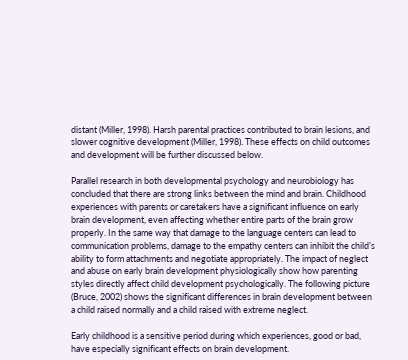distant (Miller, 1998). Harsh parental practices contributed to brain lesions, and slower cognitive development (Miller, 1998). These effects on child outcomes and development will be further discussed below.

Parallel research in both developmental psychology and neurobiology has concluded that there are strong links between the mind and brain. Childhood experiences with parents or caretakers have a significant influence on early brain development, even affecting whether entire parts of the brain grow properly. In the same way that damage to the language centers can lead to communication problems, damage to the empathy centers can inhibit the child’s ability to form attachments and negotiate appropriately. The impact of neglect and abuse on early brain development physiologically show how parenting styles directly affect child development psychologically. The following picture (Bruce, 2002) shows the significant differences in brain development between a child raised normally and a child raised with extreme neglect.

Early childhood is a sensitive period during which experiences, good or bad, have especially significant effects on brain development.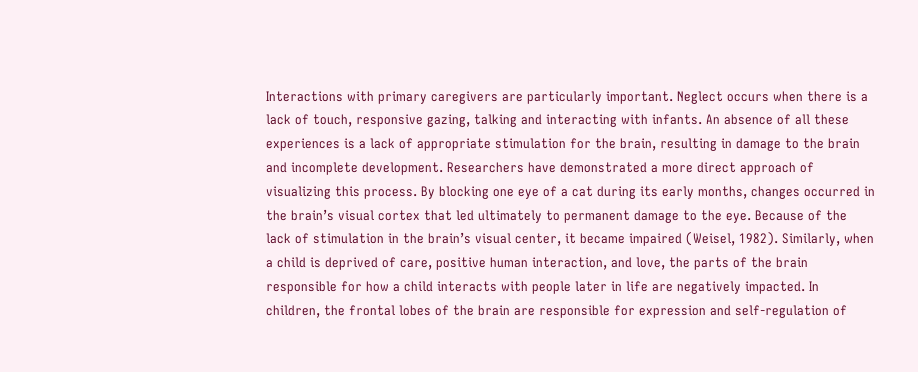Interactions with primary caregivers are particularly important. Neglect occurs when there is a lack of touch, responsive gazing, talking and interacting with infants. An absence of all these experiences is a lack of appropriate stimulation for the brain, resulting in damage to the brain and incomplete development. Researchers have demonstrated a more direct approach of visualizing this process. By blocking one eye of a cat during its early months, changes occurred in the brain’s visual cortex that led ultimately to permanent damage to the eye. Because of the lack of stimulation in the brain’s visual center, it became impaired (Weisel, 1982). Similarly, when a child is deprived of care, positive human interaction, and love, the parts of the brain responsible for how a child interacts with people later in life are negatively impacted. In children, the frontal lobes of the brain are responsible for expression and self-regulation of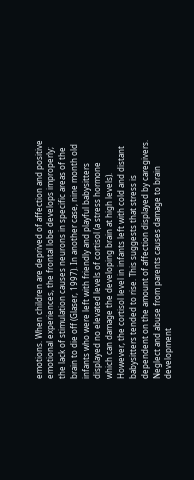emotions. When children are deprived of affection and positive emotional experiences, the frontal lobe develops improperly; the lack of stimulation causes neurons in specific areas of the brain to die off (Glaser, 1997). In another case, nine month old infants who were left with friendly and playful babysitters displayed no elevated levels of cortisol (a stress hormone which can damage the developing brain at high levels). However, the cortisol level in infants left with cold and distant babysitters tended to rise. This suggests that stress is dependent on the amount of affection displayed by caregivers. Neglect and abuse from parents causes damage to brain development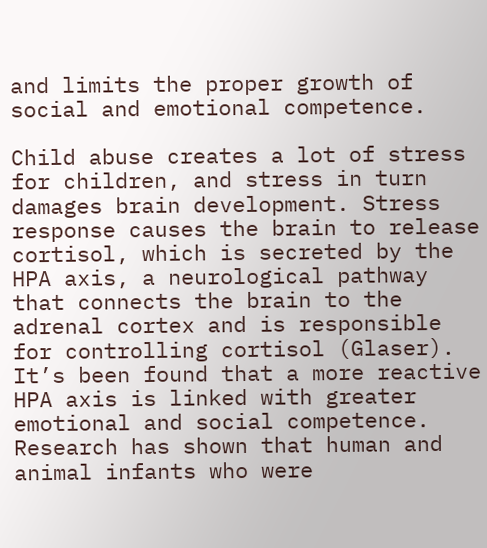and limits the proper growth of social and emotional competence.

Child abuse creates a lot of stress for children, and stress in turn damages brain development. Stress response causes the brain to release cortisol, which is secreted by the HPA axis, a neurological pathway that connects the brain to the adrenal cortex and is responsible for controlling cortisol (Glaser). It’s been found that a more reactive HPA axis is linked with greater emotional and social competence. Research has shown that human and animal infants who were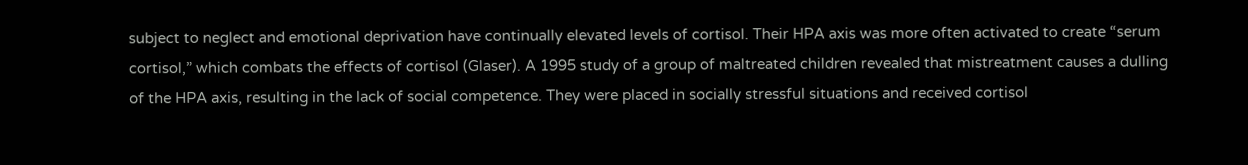subject to neglect and emotional deprivation have continually elevated levels of cortisol. Their HPA axis was more often activated to create “serum cortisol,” which combats the effects of cortisol (Glaser). A 1995 study of a group of maltreated children revealed that mistreatment causes a dulling of the HPA axis, resulting in the lack of social competence. They were placed in socially stressful situations and received cortisol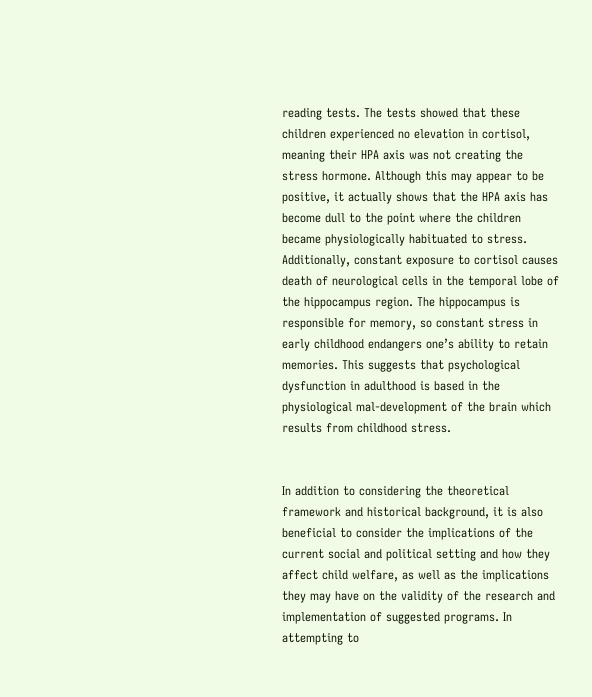reading tests. The tests showed that these children experienced no elevation in cortisol, meaning their HPA axis was not creating the stress hormone. Although this may appear to be positive, it actually shows that the HPA axis has become dull to the point where the children became physiologically habituated to stress. Additionally, constant exposure to cortisol causes death of neurological cells in the temporal lobe of the hippocampus region. The hippocampus is responsible for memory, so constant stress in early childhood endangers one’s ability to retain memories. This suggests that psychological dysfunction in adulthood is based in the physiological mal-development of the brain which results from childhood stress.


In addition to considering the theoretical framework and historical background, it is also beneficial to consider the implications of the current social and political setting and how they affect child welfare, as well as the implications they may have on the validity of the research and implementation of suggested programs. In attempting to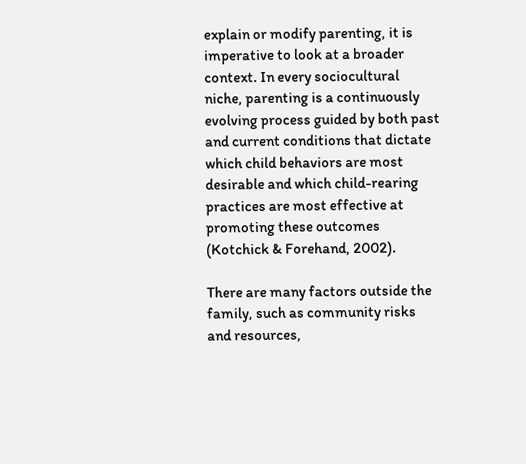explain or modify parenting, it is imperative to look at a broader context. In every sociocultural niche, parenting is a continuously evolving process guided by both past and current conditions that dictate which child behaviors are most desirable and which child-rearing practices are most effective at promoting these outcomes (Kotchick & Forehand, 2002).

There are many factors outside the family, such as community risks and resources,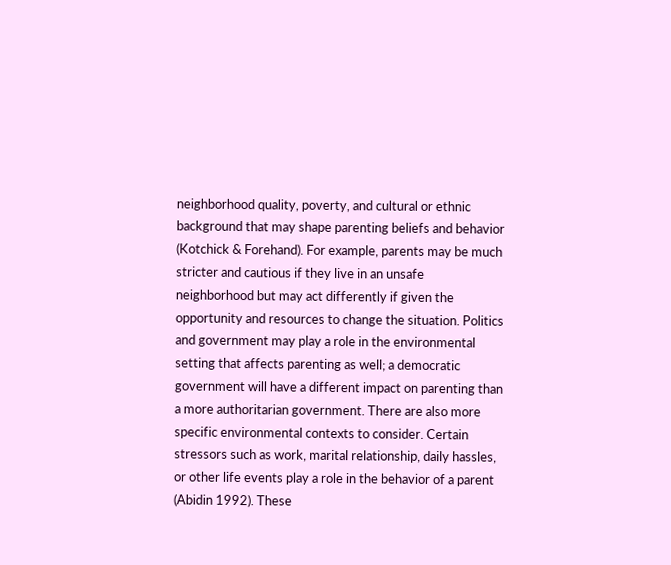neighborhood quality, poverty, and cultural or ethnic background that may shape parenting beliefs and behavior (Kotchick & Forehand). For example, parents may be much stricter and cautious if they live in an unsafe neighborhood but may act differently if given the opportunity and resources to change the situation. Politics and government may play a role in the environmental setting that affects parenting as well; a democratic government will have a different impact on parenting than a more authoritarian government. There are also more specific environmental contexts to consider. Certain stressors such as work, marital relationship, daily hassles, or other life events play a role in the behavior of a parent (Abidin 1992). These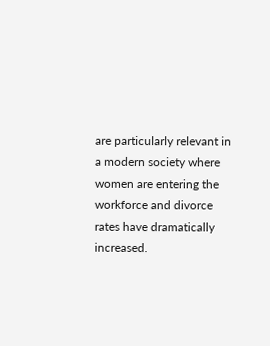are particularly relevant in a modern society where women are entering the workforce and divorce rates have dramatically increased.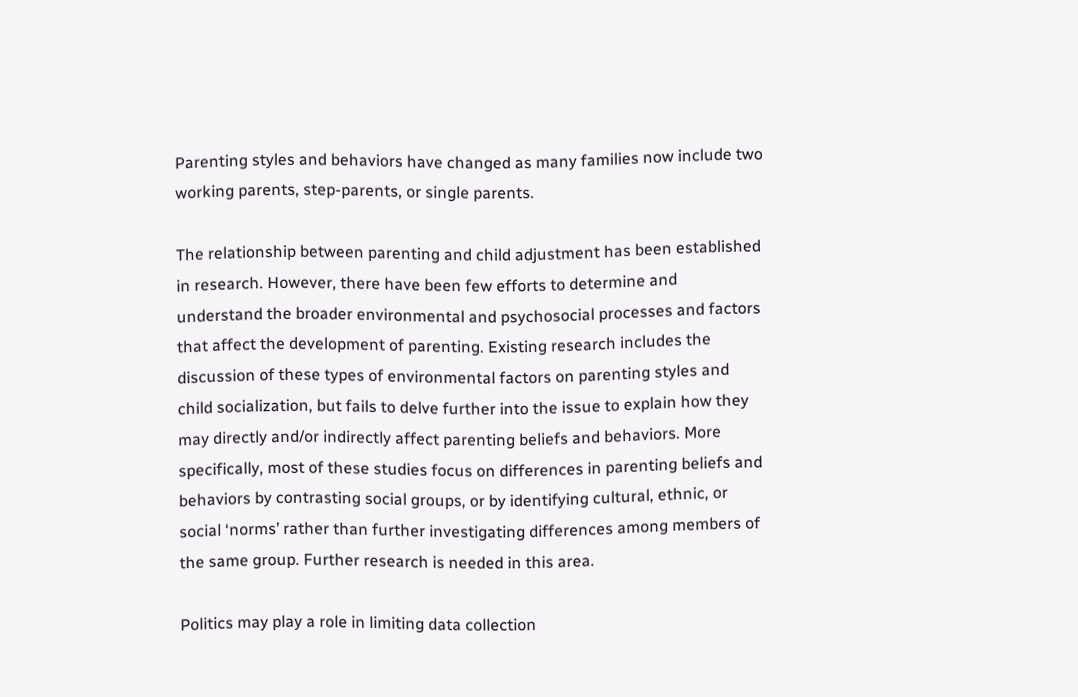Parenting styles and behaviors have changed as many families now include two working parents, step-parents, or single parents.

The relationship between parenting and child adjustment has been established in research. However, there have been few efforts to determine and understand the broader environmental and psychosocial processes and factors that affect the development of parenting. Existing research includes the discussion of these types of environmental factors on parenting styles and child socialization, but fails to delve further into the issue to explain how they may directly and/or indirectly affect parenting beliefs and behaviors. More specifically, most of these studies focus on differences in parenting beliefs and behaviors by contrasting social groups, or by identifying cultural, ethnic, or social ‘norms’ rather than further investigating differences among members of the same group. Further research is needed in this area.

Politics may play a role in limiting data collection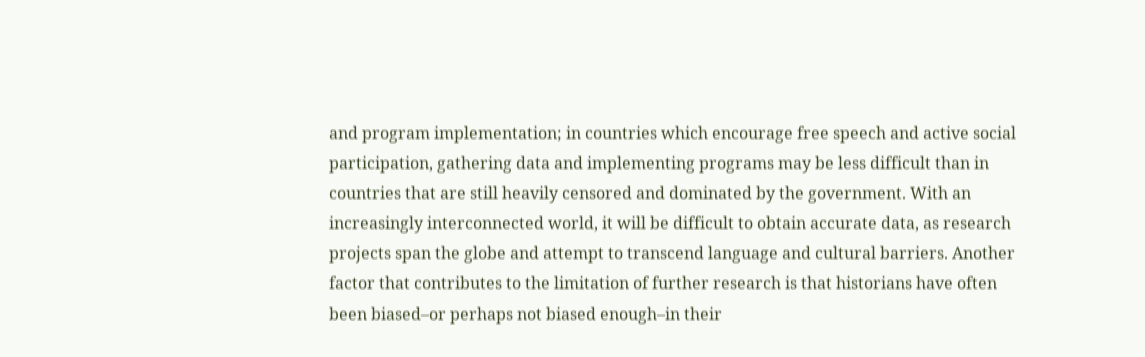and program implementation; in countries which encourage free speech and active social participation, gathering data and implementing programs may be less difficult than in countries that are still heavily censored and dominated by the government. With an increasingly interconnected world, it will be difficult to obtain accurate data, as research projects span the globe and attempt to transcend language and cultural barriers. Another factor that contributes to the limitation of further research is that historians have often been biased–or perhaps not biased enough–in their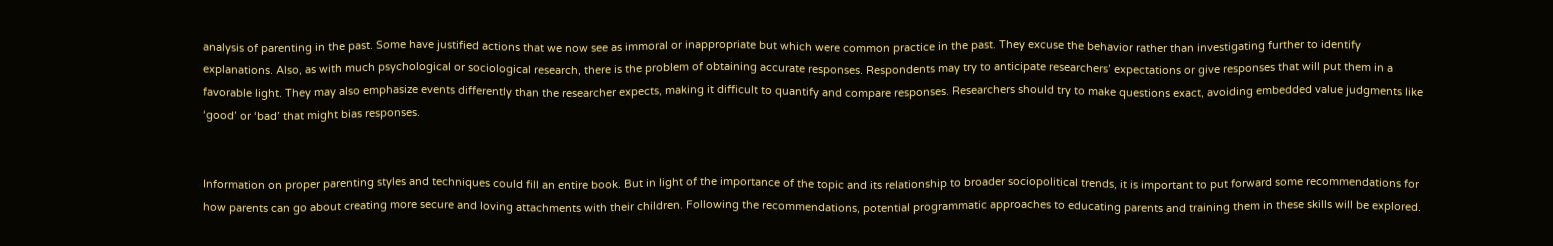analysis of parenting in the past. Some have justified actions that we now see as immoral or inappropriate but which were common practice in the past. They excuse the behavior rather than investigating further to identify explanations. Also, as with much psychological or sociological research, there is the problem of obtaining accurate responses. Respondents may try to anticipate researchers’ expectations or give responses that will put them in a favorable light. They may also emphasize events differently than the researcher expects, making it difficult to quantify and compare responses. Researchers should try to make questions exact, avoiding embedded value judgments like ‘good’ or ‘bad’ that might bias responses.


Information on proper parenting styles and techniques could fill an entire book. But in light of the importance of the topic and its relationship to broader sociopolitical trends, it is important to put forward some recommendations for how parents can go about creating more secure and loving attachments with their children. Following the recommendations, potential programmatic approaches to educating parents and training them in these skills will be explored.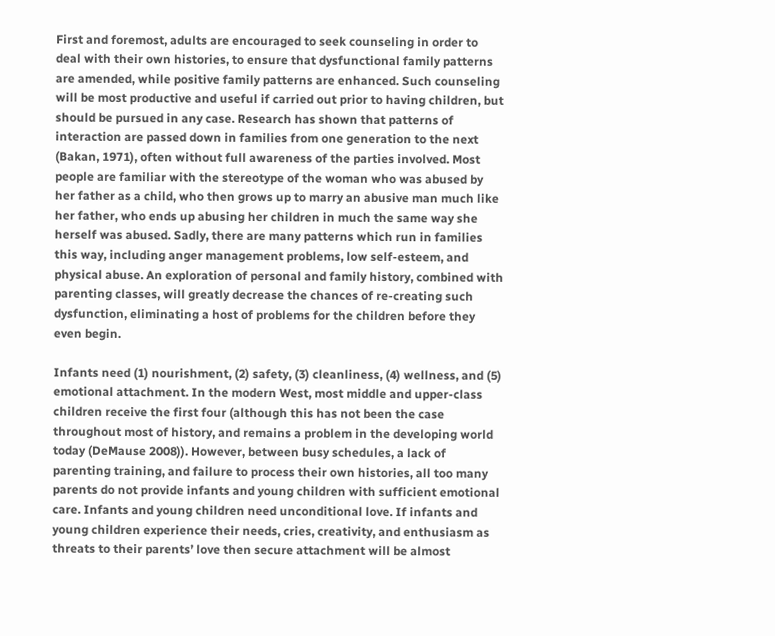First and foremost, adults are encouraged to seek counseling in order to deal with their own histories, to ensure that dysfunctional family patterns are amended, while positive family patterns are enhanced. Such counseling will be most productive and useful if carried out prior to having children, but should be pursued in any case. Research has shown that patterns of interaction are passed down in families from one generation to the next (Bakan, 1971), often without full awareness of the parties involved. Most people are familiar with the stereotype of the woman who was abused by her father as a child, who then grows up to marry an abusive man much like her father, who ends up abusing her children in much the same way she herself was abused. Sadly, there are many patterns which run in families this way, including anger management problems, low self-esteem, and physical abuse. An exploration of personal and family history, combined with parenting classes, will greatly decrease the chances of re-creating such dysfunction, eliminating a host of problems for the children before they even begin.

Infants need (1) nourishment, (2) safety, (3) cleanliness, (4) wellness, and (5) emotional attachment. In the modern West, most middle and upper-class children receive the first four (although this has not been the case throughout most of history, and remains a problem in the developing world today (DeMause 2008)). However, between busy schedules, a lack of parenting training, and failure to process their own histories, all too many parents do not provide infants and young children with sufficient emotional care. Infants and young children need unconditional love. If infants and young children experience their needs, cries, creativity, and enthusiasm as threats to their parents’ love then secure attachment will be almost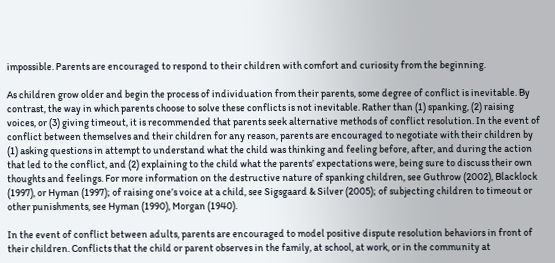impossible. Parents are encouraged to respond to their children with comfort and curiosity from the beginning.

As children grow older and begin the process of individuation from their parents, some degree of conflict is inevitable. By contrast, the way in which parents choose to solve these conflicts is not inevitable. Rather than (1) spanking, (2) raising voices, or (3) giving timeout, it is recommended that parents seek alternative methods of conflict resolution. In the event of conflict between themselves and their children for any reason, parents are encouraged to negotiate with their children by (1) asking questions in attempt to understand what the child was thinking and feeling before, after, and during the action that led to the conflict, and (2) explaining to the child what the parents’ expectations were, being sure to discuss their own thoughts and feelings. For more information on the destructive nature of spanking children, see Guthrow (2002), Blacklock (1997), or Hyman (1997); of raising one’s voice at a child, see Sigsgaard & Silver (2005); of subjecting children to timeout or other punishments, see Hyman (1990), Morgan (1940).

In the event of conflict between adults, parents are encouraged to model positive dispute resolution behaviors in front of their children. Conflicts that the child or parent observes in the family, at school, at work, or in the community at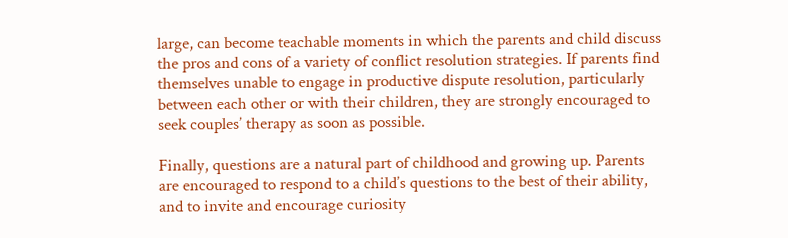large, can become teachable moments in which the parents and child discuss the pros and cons of a variety of conflict resolution strategies. If parents find themselves unable to engage in productive dispute resolution, particularly between each other or with their children, they are strongly encouraged to seek couples’ therapy as soon as possible.

Finally, questions are a natural part of childhood and growing up. Parents are encouraged to respond to a child’s questions to the best of their ability, and to invite and encourage curiosity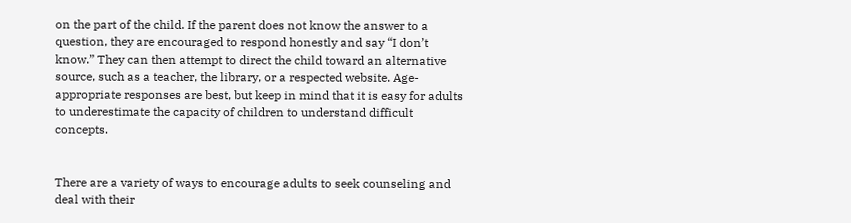on the part of the child. If the parent does not know the answer to a question, they are encouraged to respond honestly and say “I don’t know.” They can then attempt to direct the child toward an alternative source, such as a teacher, the library, or a respected website. Age-appropriate responses are best, but keep in mind that it is easy for adults to underestimate the capacity of children to understand difficult concepts.


There are a variety of ways to encourage adults to seek counseling and deal with their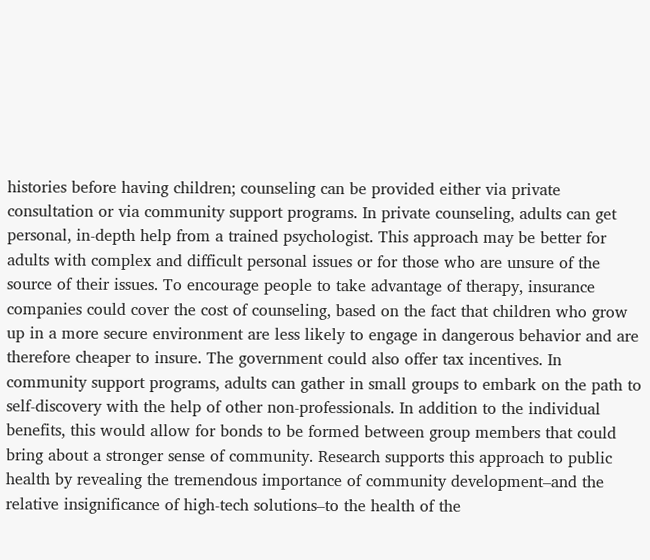histories before having children; counseling can be provided either via private consultation or via community support programs. In private counseling, adults can get personal, in-depth help from a trained psychologist. This approach may be better for adults with complex and difficult personal issues or for those who are unsure of the source of their issues. To encourage people to take advantage of therapy, insurance companies could cover the cost of counseling, based on the fact that children who grow up in a more secure environment are less likely to engage in dangerous behavior and are therefore cheaper to insure. The government could also offer tax incentives. In community support programs, adults can gather in small groups to embark on the path to self-discovery with the help of other non-professionals. In addition to the individual benefits, this would allow for bonds to be formed between group members that could bring about a stronger sense of community. Research supports this approach to public health by revealing the tremendous importance of community development–and the relative insignificance of high-tech solutions–to the health of the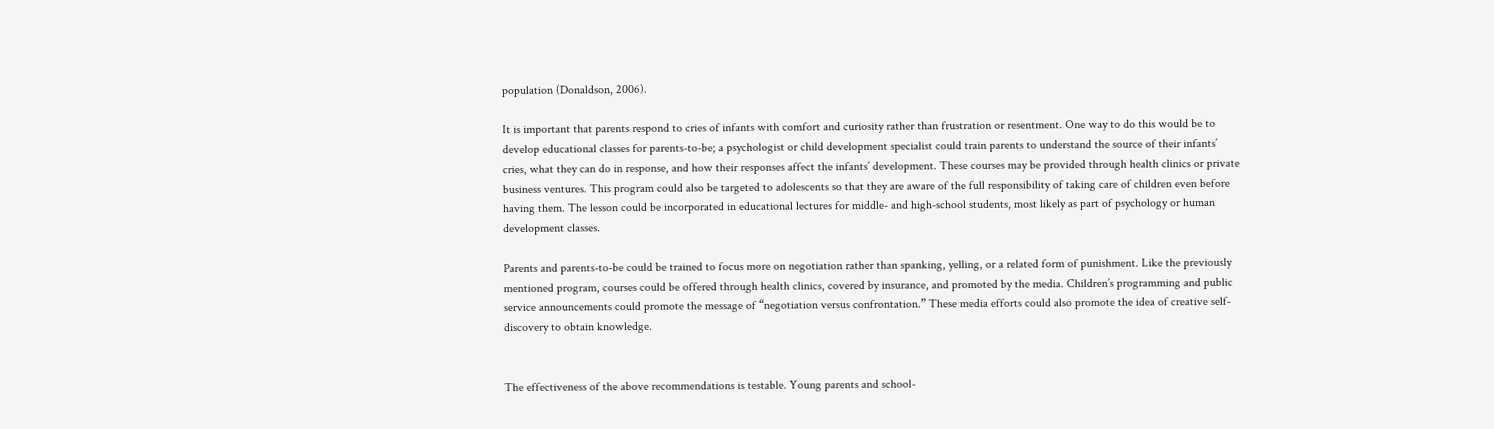population (Donaldson, 2006).

It is important that parents respond to cries of infants with comfort and curiosity rather than frustration or resentment. One way to do this would be to develop educational classes for parents-to-be; a psychologist or child development specialist could train parents to understand the source of their infants’ cries, what they can do in response, and how their responses affect the infants’ development. These courses may be provided through health clinics or private business ventures. This program could also be targeted to adolescents so that they are aware of the full responsibility of taking care of children even before having them. The lesson could be incorporated in educational lectures for middle- and high-school students, most likely as part of psychology or human development classes.

Parents and parents-to-be could be trained to focus more on negotiation rather than spanking, yelling, or a related form of punishment. Like the previously mentioned program, courses could be offered through health clinics, covered by insurance, and promoted by the media. Children’s programming and public service announcements could promote the message of “negotiation versus confrontation.” These media efforts could also promote the idea of creative self-discovery to obtain knowledge.


The effectiveness of the above recommendations is testable. Young parents and school-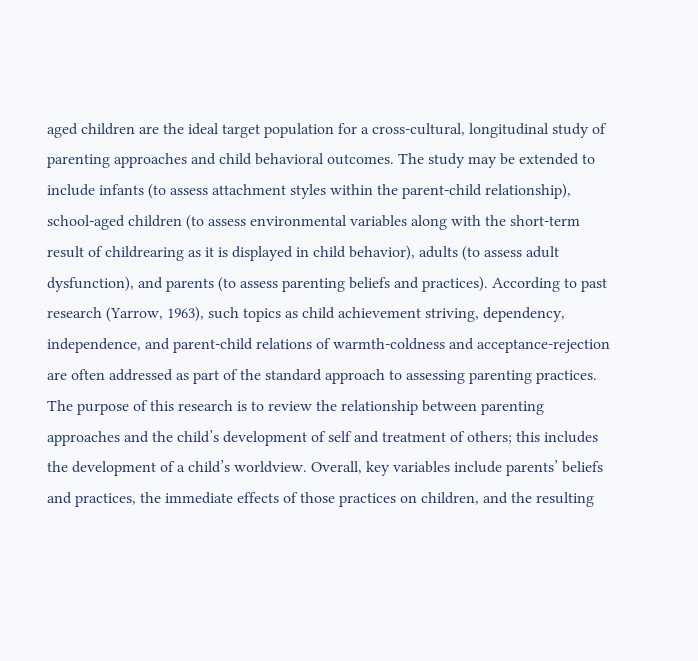aged children are the ideal target population for a cross-cultural, longitudinal study of parenting approaches and child behavioral outcomes. The study may be extended to include infants (to assess attachment styles within the parent-child relationship), school-aged children (to assess environmental variables along with the short-term result of childrearing as it is displayed in child behavior), adults (to assess adult dysfunction), and parents (to assess parenting beliefs and practices). According to past research (Yarrow, 1963), such topics as child achievement striving, dependency, independence, and parent-child relations of warmth-coldness and acceptance-rejection are often addressed as part of the standard approach to assessing parenting practices. The purpose of this research is to review the relationship between parenting approaches and the child’s development of self and treatment of others; this includes the development of a child’s worldview. Overall, key variables include parents’ beliefs and practices, the immediate effects of those practices on children, and the resulting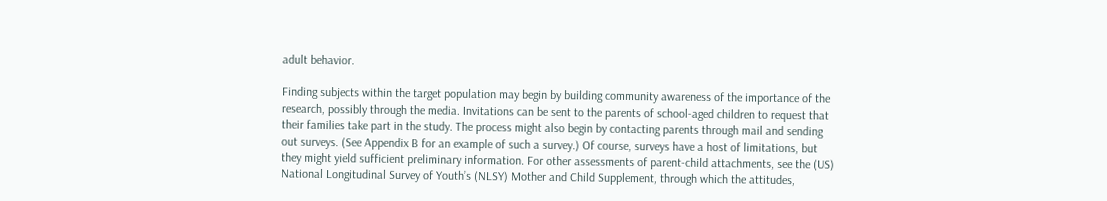adult behavior.

Finding subjects within the target population may begin by building community awareness of the importance of the research, possibly through the media. Invitations can be sent to the parents of school-aged children to request that their families take part in the study. The process might also begin by contacting parents through mail and sending out surveys. (See Appendix B for an example of such a survey.) Of course, surveys have a host of limitations, but they might yield sufficient preliminary information. For other assessments of parent-child attachments, see the (US) National Longitudinal Survey of Youth’s (NLSY) Mother and Child Supplement, through which the attitudes,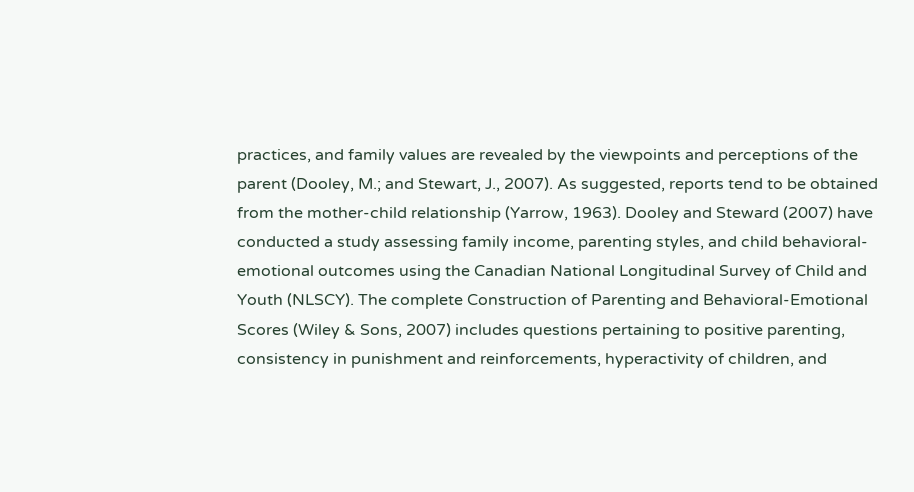practices, and family values are revealed by the viewpoints and perceptions of the parent (Dooley, M.; and Stewart, J., 2007). As suggested, reports tend to be obtained from the mother-child relationship (Yarrow, 1963). Dooley and Steward (2007) have conducted a study assessing family income, parenting styles, and child behavioral-emotional outcomes using the Canadian National Longitudinal Survey of Child and Youth (NLSCY). The complete Construction of Parenting and Behavioral-Emotional Scores (Wiley & Sons, 2007) includes questions pertaining to positive parenting, consistency in punishment and reinforcements, hyperactivity of children, and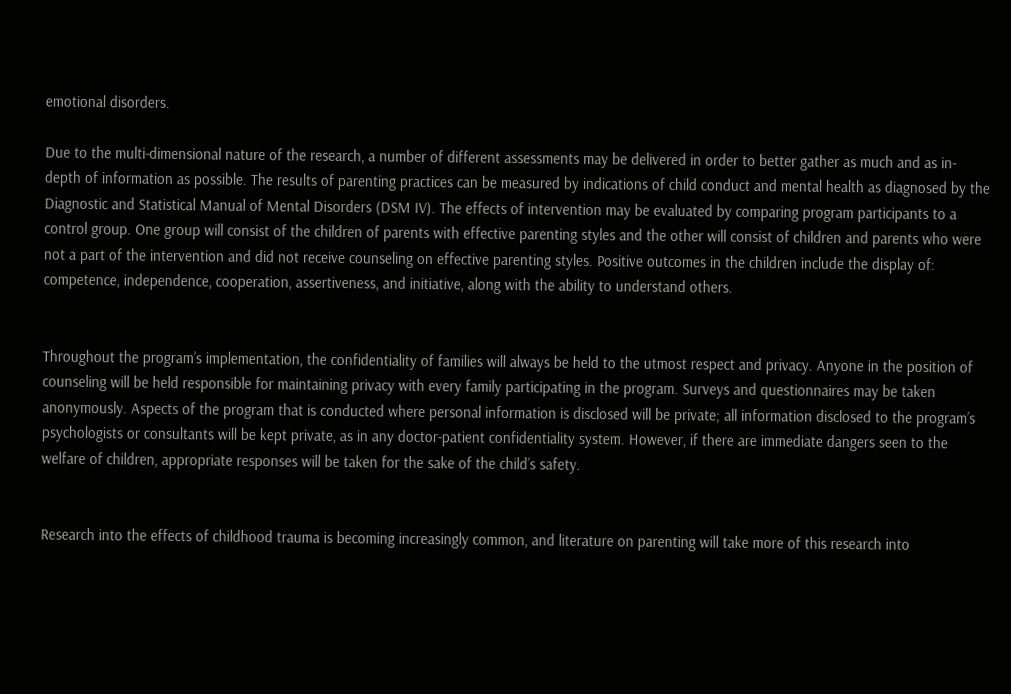emotional disorders.

Due to the multi-dimensional nature of the research, a number of different assessments may be delivered in order to better gather as much and as in-depth of information as possible. The results of parenting practices can be measured by indications of child conduct and mental health as diagnosed by the Diagnostic and Statistical Manual of Mental Disorders (DSM IV). The effects of intervention may be evaluated by comparing program participants to a control group. One group will consist of the children of parents with effective parenting styles and the other will consist of children and parents who were not a part of the intervention and did not receive counseling on effective parenting styles. Positive outcomes in the children include the display of: competence, independence, cooperation, assertiveness, and initiative, along with the ability to understand others.


Throughout the program’s implementation, the confidentiality of families will always be held to the utmost respect and privacy. Anyone in the position of counseling will be held responsible for maintaining privacy with every family participating in the program. Surveys and questionnaires may be taken anonymously. Aspects of the program that is conducted where personal information is disclosed will be private; all information disclosed to the program’s psychologists or consultants will be kept private, as in any doctor-patient confidentiality system. However, if there are immediate dangers seen to the welfare of children, appropriate responses will be taken for the sake of the child’s safety.


Research into the effects of childhood trauma is becoming increasingly common, and literature on parenting will take more of this research into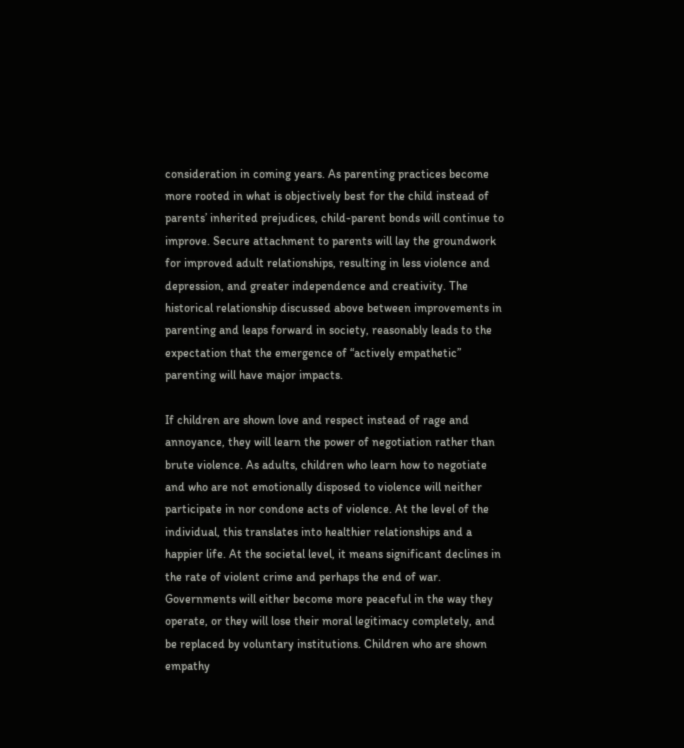consideration in coming years. As parenting practices become more rooted in what is objectively best for the child instead of parents’ inherited prejudices, child-parent bonds will continue to improve. Secure attachment to parents will lay the groundwork for improved adult relationships, resulting in less violence and depression, and greater independence and creativity. The historical relationship discussed above between improvements in parenting and leaps forward in society, reasonably leads to the expectation that the emergence of “actively empathetic” parenting will have major impacts.

If children are shown love and respect instead of rage and annoyance, they will learn the power of negotiation rather than brute violence. As adults, children who learn how to negotiate and who are not emotionally disposed to violence will neither participate in nor condone acts of violence. At the level of the individual, this translates into healthier relationships and a happier life. At the societal level, it means significant declines in the rate of violent crime and perhaps the end of war. Governments will either become more peaceful in the way they operate, or they will lose their moral legitimacy completely, and be replaced by voluntary institutions. Children who are shown empathy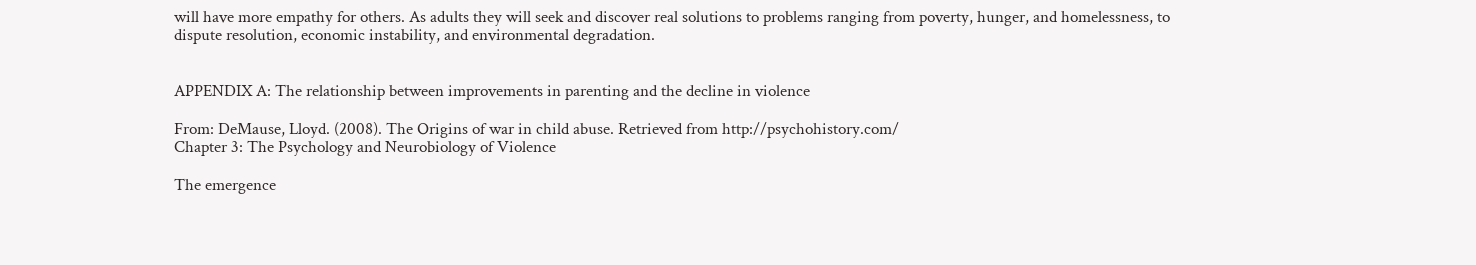will have more empathy for others. As adults they will seek and discover real solutions to problems ranging from poverty, hunger, and homelessness, to dispute resolution, economic instability, and environmental degradation.


APPENDIX A: The relationship between improvements in parenting and the decline in violence

From: DeMause, Lloyd. (2008). The Origins of war in child abuse. Retrieved from http://psychohistory.com/
Chapter 3: The Psychology and Neurobiology of Violence

The emergence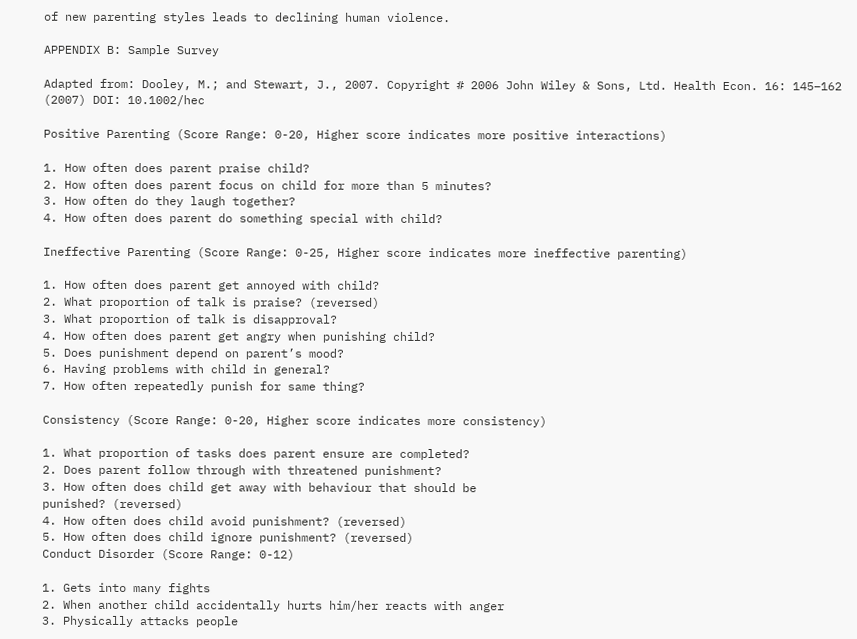of new parenting styles leads to declining human violence.

APPENDIX B: Sample Survey

Adapted from: Dooley, M.; and Stewart, J., 2007. Copyright # 2006 John Wiley & Sons, Ltd. Health Econ. 16: 145–162 (2007) DOI: 10.1002/hec

Positive Parenting (Score Range: 0-20, Higher score indicates more positive interactions)

1. How often does parent praise child?
2. How often does parent focus on child for more than 5 minutes?
3. How often do they laugh together?
4. How often does parent do something special with child?

Ineffective Parenting (Score Range: 0-25, Higher score indicates more ineffective parenting)

1. How often does parent get annoyed with child?
2. What proportion of talk is praise? (reversed)
3. What proportion of talk is disapproval?
4. How often does parent get angry when punishing child?
5. Does punishment depend on parent’s mood?
6. Having problems with child in general?
7. How often repeatedly punish for same thing?

Consistency (Score Range: 0-20, Higher score indicates more consistency)

1. What proportion of tasks does parent ensure are completed?
2. Does parent follow through with threatened punishment?
3. How often does child get away with behaviour that should be
punished? (reversed)
4. How often does child avoid punishment? (reversed)
5. How often does child ignore punishment? (reversed)
Conduct Disorder (Score Range: 0-12)

1. Gets into many fights
2. When another child accidentally hurts him/her reacts with anger
3. Physically attacks people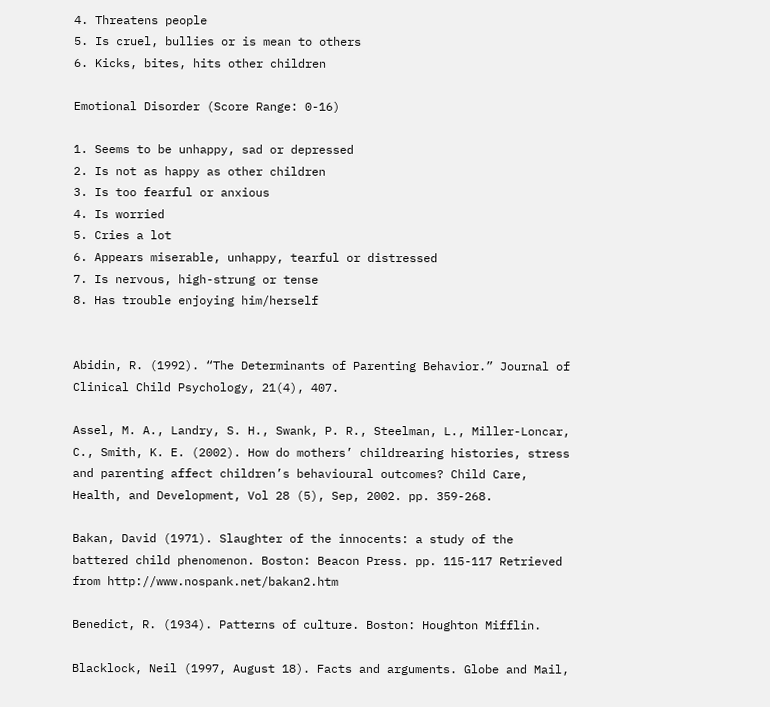4. Threatens people
5. Is cruel, bullies or is mean to others
6. Kicks, bites, hits other children

Emotional Disorder (Score Range: 0-16)

1. Seems to be unhappy, sad or depressed
2. Is not as happy as other children
3. Is too fearful or anxious
4. Is worried
5. Cries a lot
6. Appears miserable, unhappy, tearful or distressed
7. Is nervous, high-strung or tense
8. Has trouble enjoying him/herself


Abidin, R. (1992). “The Determinants of Parenting Behavior.” Journal of Clinical Child Psychology, 21(4), 407.

Assel, M. A., Landry, S. H., Swank, P. R., Steelman, L., Miller-Loncar, C., Smith, K. E. (2002). How do mothers’ childrearing histories, stress and parenting affect children’s behavioural outcomes? Child Care, Health, and Development, Vol 28 (5), Sep, 2002. pp. 359-268.

Bakan, David (1971). Slaughter of the innocents: a study of the battered child phenomenon. Boston: Beacon Press. pp. 115-117 Retrieved from http://www.nospank.net/bakan2.htm

Benedict, R. (1934). Patterns of culture. Boston: Houghton Mifflin.

Blacklock, Neil (1997, August 18). Facts and arguments. Globe and Mail,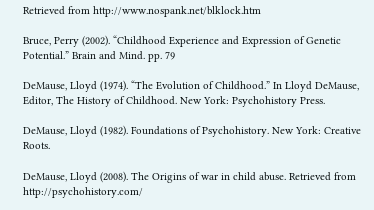Retrieved from http://www.nospank.net/blklock.htm

Bruce, Perry (2002). “Childhood Experience and Expression of Genetic Potential.” Brain and Mind. pp. 79

DeMause, Lloyd (1974). “The Evolution of Childhood.” In Lloyd DeMause, Editor, The History of Childhood. New York: Psychohistory Press.

DeMause, Lloyd (1982). Foundations of Psychohistory. New York: Creative Roots.

DeMause, Lloyd (2008). The Origins of war in child abuse. Retrieved from http://psychohistory.com/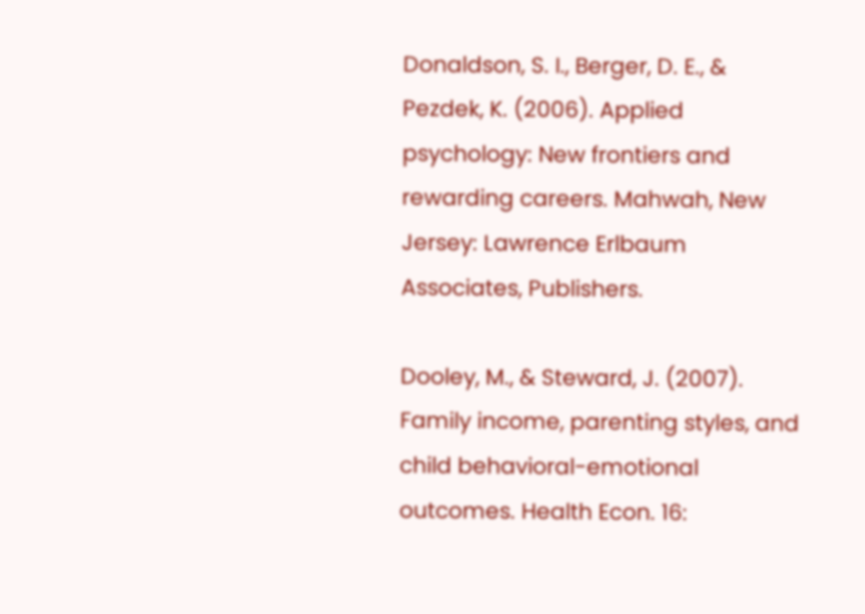Donaldson, S. I., Berger, D. E., & Pezdek, K. (2006). Applied psychology: New frontiers and rewarding careers. Mahwah, New Jersey: Lawrence Erlbaum Associates, Publishers.

Dooley, M., & Steward, J. (2007). Family income, parenting styles, and child behavioral-emotional outcomes. Health Econ. 16: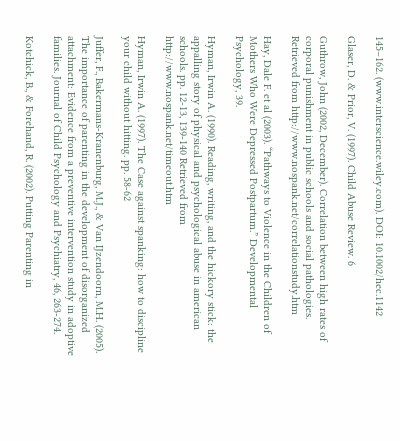145–162. (www.interscience.wiley.com). DOI: 10.1002/hec.1142

Glaser, D. & Prior, V. (1997). Child Abuse Review. 6

Guthrow, John (2002, December). Correlation between high rates of corporal punishment in public schools and social pathologies. Retrieved from http://www.nospank.net/correlationstudy.htm

Hay, Dale F. et al (2003). “Pathways to Violence in the Children of Mothers Who Were Depressed Postpartum.” Developmental Psychology, 39.

Hyman, Irwin A. (1990). Reading, writing, and the hickory stick: the appalling story of physical and psychological abuse in american schools. pp. 12-13, 139-140 Retrieved from http://www.nospank.net/timeout.htm

Hyman, Irwin A. (1997). The Case against spanking: how to discipline your child without hitting. pp. 58-62

Juffer, F., Bakermans-Kranenburg, M.J., & Van IJzendoorn, M.H. (2005). The importance of parenting in the development of disorganized attachment: Evidence from a preventive intervention study in adoptive families. Journal of Child Psychology and Psychiatry, 46, 263-274.

Kotchick, B., & Forehand, R. (2002). Putting Parenting in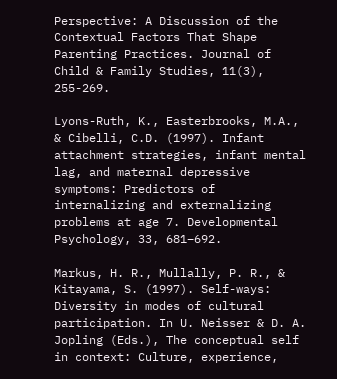Perspective: A Discussion of the Contextual Factors That Shape Parenting Practices. Journal of Child & Family Studies, 11(3), 255-269.

Lyons-Ruth, K., Easterbrooks, M.A., & Cibelli, C.D. (1997). Infant attachment strategies, infant mental lag, and maternal depressive symptoms: Predictors of internalizing and externalizing problems at age 7. Developmental Psychology, 33, 681–692.

Markus, H. R., Mullally, P. R., & Kitayama, S. (1997). Self-ways: Diversity in modes of cultural participation. In U. Neisser & D. A. Jopling (Eds.), The conceptual self in context: Culture, experience,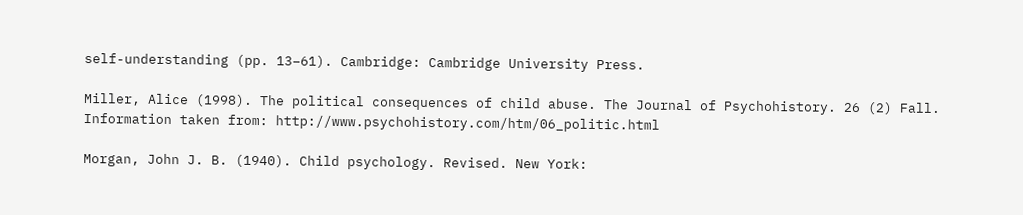self-understanding (pp. 13–61). Cambridge: Cambridge University Press.

Miller, Alice (1998). The political consequences of child abuse. The Journal of Psychohistory. 26 (2) Fall. Information taken from: http://www.psychohistory.com/htm/06_politic.html

Morgan, John J. B. (1940). Child psychology. Revised. New York: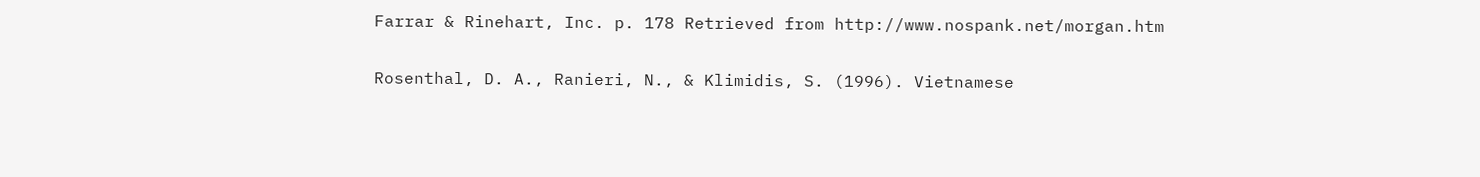Farrar & Rinehart, Inc. p. 178 Retrieved from http://www.nospank.net/morgan.htm

Rosenthal, D. A., Ranieri, N., & Klimidis, S. (1996). Vietnamese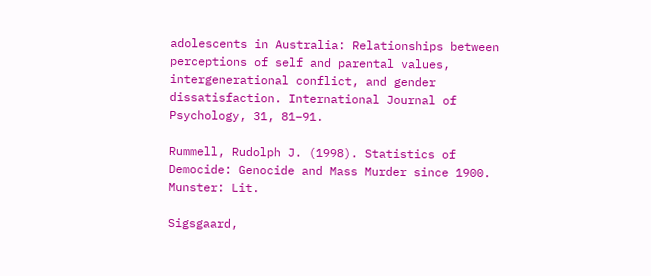adolescents in Australia: Relationships between perceptions of self and parental values, intergenerational conflict, and gender dissatisfaction. International Journal of Psychology, 31, 81–91.

Rummell, Rudolph J. (1998). Statistics of Democide: Genocide and Mass Murder since 1900. Munster: Lit.

Sigsgaard,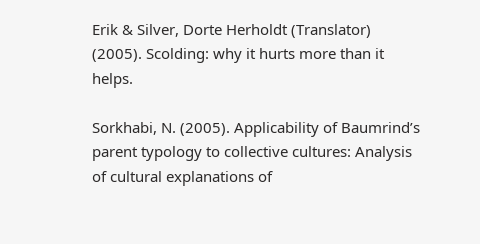Erik & Silver, Dorte Herholdt (Translator) (2005). Scolding: why it hurts more than it helps.

Sorkhabi, N. (2005). Applicability of Baumrind’s parent typology to collective cultures: Analysis of cultural explanations of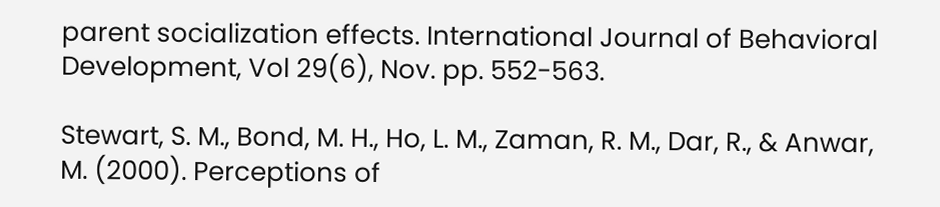parent socialization effects. International Journal of Behavioral Development, Vol 29(6), Nov. pp. 552-563.

Stewart, S. M., Bond, M. H., Ho, L. M., Zaman, R. M., Dar, R., & Anwar, M. (2000). Perceptions of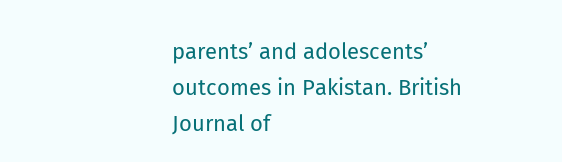parents’ and adolescents’ outcomes in Pakistan. British Journal of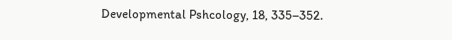Developmental Pshcology, 18, 335–352.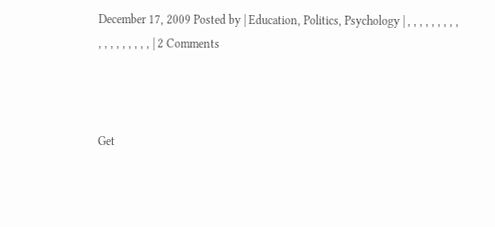December 17, 2009 Posted by | Education, Politics, Psychology | , , , , , , , , , , , , , , , , , , | 2 Comments



Get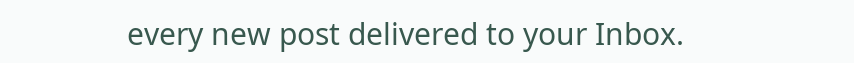every new post delivered to your Inbox.